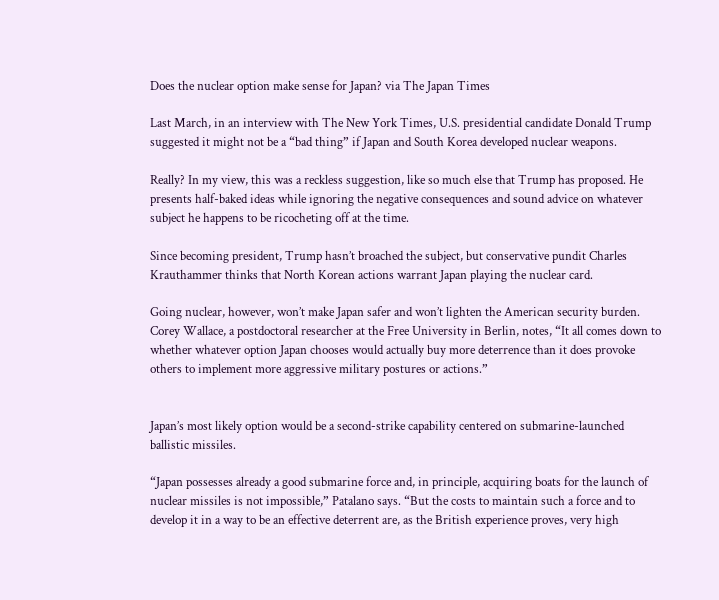Does the nuclear option make sense for Japan? via The Japan Times

Last March, in an interview with The New York Times, U.S. presidential candidate Donald Trump suggested it might not be a “bad thing” if Japan and South Korea developed nuclear weapons.

Really? In my view, this was a reckless suggestion, like so much else that Trump has proposed. He presents half-baked ideas while ignoring the negative consequences and sound advice on whatever subject he happens to be ricocheting off at the time.

Since becoming president, Trump hasn’t broached the subject, but conservative pundit Charles Krauthammer thinks that North Korean actions warrant Japan playing the nuclear card.

Going nuclear, however, won’t make Japan safer and won’t lighten the American security burden. Corey Wallace, a postdoctoral researcher at the Free University in Berlin, notes, “It all comes down to whether whatever option Japan chooses would actually buy more deterrence than it does provoke others to implement more aggressive military postures or actions.”


Japan’s most likely option would be a second-strike capability centered on submarine-launched ballistic missiles.

“Japan possesses already a good submarine force and, in principle, acquiring boats for the launch of nuclear missiles is not impossible,” Patalano says. “But the costs to maintain such a force and to develop it in a way to be an effective deterrent are, as the British experience proves, very high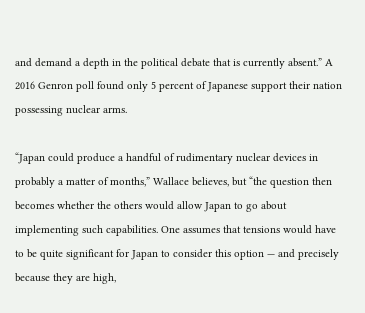and demand a depth in the political debate that is currently absent.” A 2016 Genron poll found only 5 percent of Japanese support their nation possessing nuclear arms.

“Japan could produce a handful of rudimentary nuclear devices in probably a matter of months,” Wallace believes, but “the question then becomes whether the others would allow Japan to go about implementing such capabilities. One assumes that tensions would have to be quite significant for Japan to consider this option — and precisely because they are high,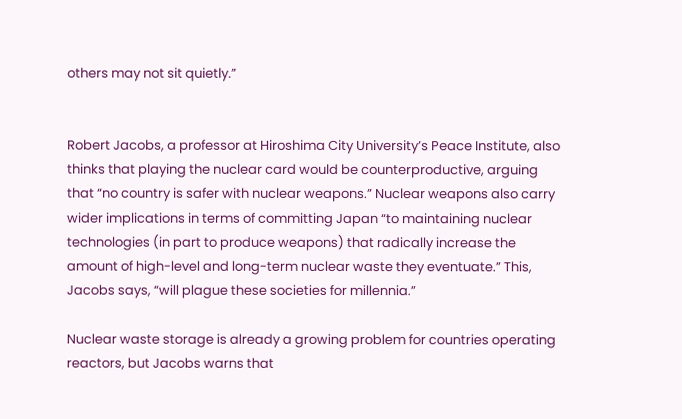others may not sit quietly.”


Robert Jacobs, a professor at Hiroshima City University’s Peace Institute, also thinks that playing the nuclear card would be counterproductive, arguing that “no country is safer with nuclear weapons.” Nuclear weapons also carry wider implications in terms of committing Japan “to maintaining nuclear technologies (in part to produce weapons) that radically increase the amount of high-level and long-term nuclear waste they eventuate.” This, Jacobs says, “will plague these societies for millennia.”

Nuclear waste storage is already a growing problem for countries operating reactors, but Jacobs warns that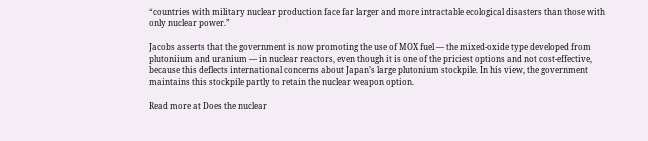“countries with military nuclear production face far larger and more intractable ecological disasters than those with only nuclear power.”

Jacobs asserts that the government is now promoting the use of MOX fuel — the mixed-oxide type developed from plutoniium and uranium — in nuclear reactors, even though it is one of the priciest options and not cost-effective, because this deflects international concerns about Japan’s large plutonium stockpile. In his view, the government maintains this stockpile partly to retain the nuclear weapon option.

Read more at Does the nuclear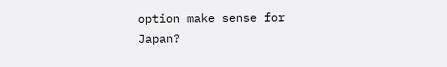option make sense for Japan?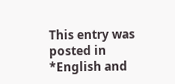This entry was posted in *English and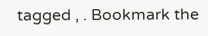tagged , . Bookmark the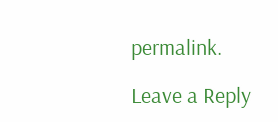permalink.

Leave a Reply